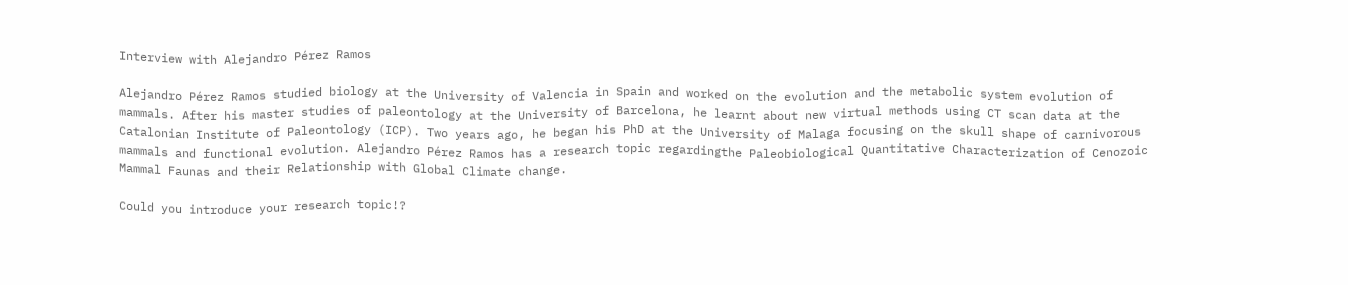Interview with Alejandro Pérez Ramos

Alejandro Pérez Ramos studied biology at the University of Valencia in Spain and worked on the evolution and the metabolic system evolution of mammals. After his master studies of paleontology at the University of Barcelona, he learnt about new virtual methods using CT scan data at the Catalonian Institute of Paleontology (ICP). Two years ago, he began his PhD at the University of Malaga focusing on the skull shape of carnivorous mammals and functional evolution. Alejandro Pérez Ramos has a research topic regardingthe Paleobiological Quantitative Characterization of Cenozoic Mammal Faunas and their Relationship with Global Climate change.

Could you introduce your research topic!?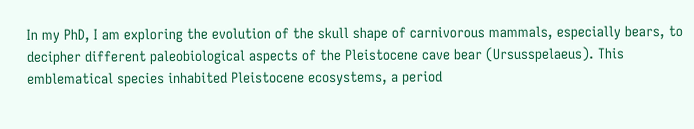In my PhD, I am exploring the evolution of the skull shape of carnivorous mammals, especially bears, to decipher different paleobiological aspects of the Pleistocene cave bear (Ursusspelaeus). This emblematical species inhabited Pleistocene ecosystems, a period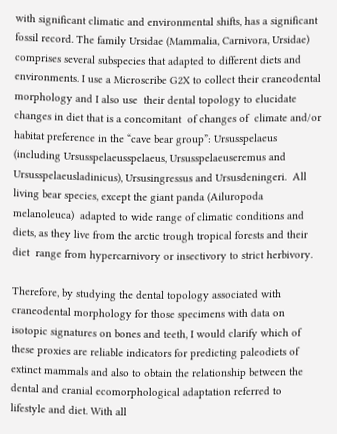with significant climatic and environmental shifts, has a significant fossil record. The family Ursidae (Mammalia, Carnivora, Ursidae) comprises several subspecies that adapted to different diets and environments. I use a Microscribe G2X to collect their craneodental morphology and I also use  their dental topology to elucidate changes in diet that is a concomitant  of changes of  climate and/or habitat preference in the “cave bear group”: Ursusspelaeus (including Ursusspelaeusspelaeus, Ursusspelaeuseremus and Ursusspelaeusladinicus), Ursusingressus and Ursusdeningeri.  All living bear species, except the giant panda (Ailuropoda melanoleuca)  adapted to wide range of climatic conditions and diets, as they live from the arctic trough tropical forests and their diet  range from hypercarnivory or insectivory to strict herbivory.

Therefore, by studying the dental topology associated with craneodental morphology for those specimens with data on isotopic signatures on bones and teeth, I would clarify which of these proxies are reliable indicators for predicting paleodiets of extinct mammals and also to obtain the relationship between the dental and cranial ecomorphological adaptation referred to lifestyle and diet. With all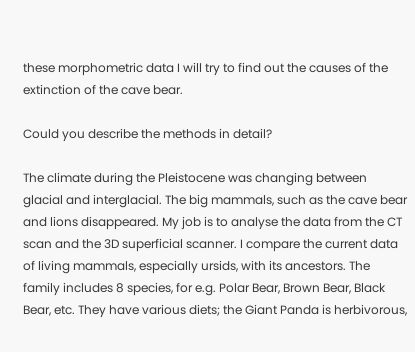these morphometric data I will try to find out the causes of the extinction of the cave bear.

Could you describe the methods in detail?

The climate during the Pleistocene was changing between glacial and interglacial. The big mammals, such as the cave bear and lions disappeared. My job is to analyse the data from the CT scan and the 3D superficial scanner. I compare the current data of living mammals, especially ursids, with its ancestors. The family includes 8 species, for e.g. Polar Bear, Brown Bear, Black Bear, etc. They have various diets; the Giant Panda is herbivorous,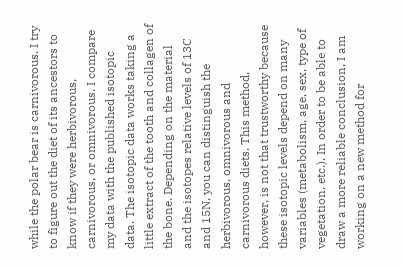while the polar bear is carnivorous. I try to figure out the diet of its ancestors to know if they were herbivorous, carnivorous, or omnivorous. I compare my data with the published isotopic data. The isotopic data works taking a little extract of the tooth and collagen of the bone. Depending on the material and the isotopes relative levels of 13C and 15N, you can distinguish the herbivorous, omnivorous and carnivorous diets. This method, however, is not that trustworthy because these isotopic levels depend on many variables (metabolism, age, sex, type of vegetation, etc.). In order to be able to draw a more reliable conclusion, I am working on a new method for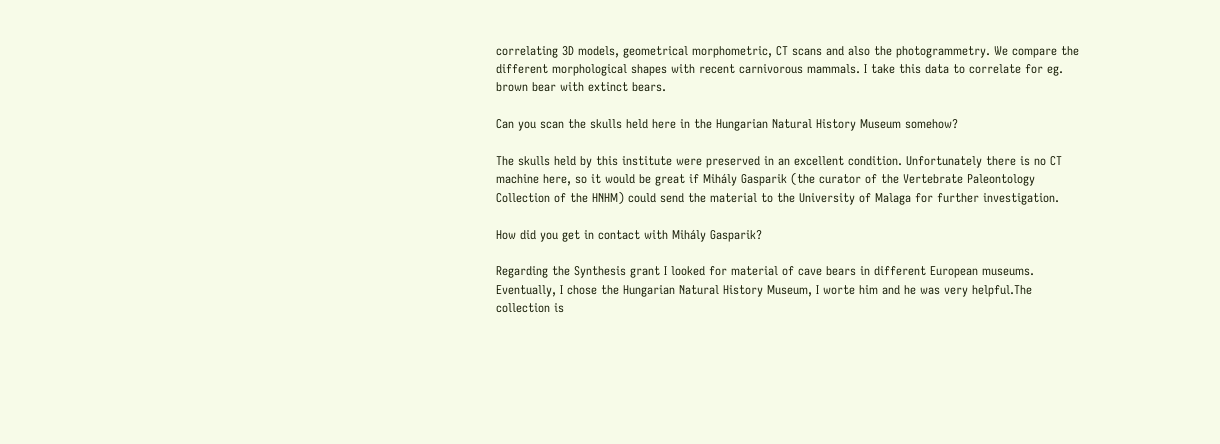correlating 3D models, geometrical morphometric, CT scans and also the photogrammetry. We compare the different morphological shapes with recent carnivorous mammals. I take this data to correlate for eg. brown bear with extinct bears.

Can you scan the skulls held here in the Hungarian Natural History Museum somehow?

The skulls held by this institute were preserved in an excellent condition. Unfortunately there is no CT machine here, so it would be great if Mihály Gasparik (the curator of the Vertebrate Paleontology Collection of the HNHM) could send the material to the University of Malaga for further investigation.

How did you get in contact with Mihály Gasparik?

Regarding the Synthesis grant I looked for material of cave bears in different European museums. Eventually, I chose the Hungarian Natural History Museum, I worte him and he was very helpful.The collection is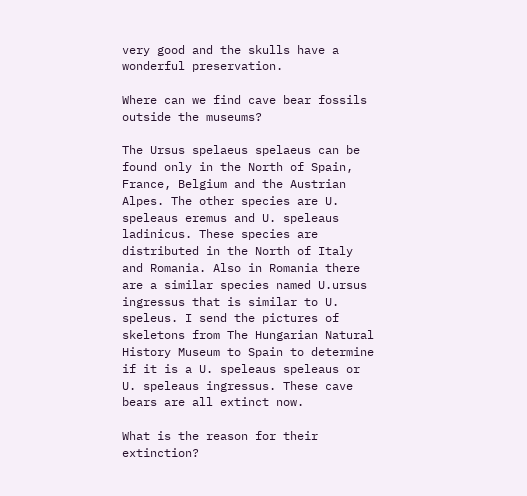very good and the skulls have a wonderful preservation.

Where can we find cave bear fossils outside the museums?

The Ursus spelaeus spelaeus can be found only in the North of Spain, France, Belgium and the Austrian Alpes. The other species are U. speleaus eremus and U. speleaus ladinicus. These species are distributed in the North of Italy and Romania. Also in Romania there are a similar species named U.ursus ingressus that is similar to U. speleus. I send the pictures of skeletons from The Hungarian Natural History Museum to Spain to determine if it is a U. speleaus speleaus or U. speleaus ingressus. These cave bears are all extinct now.

What is the reason for their extinction?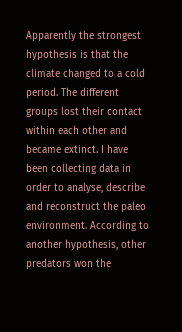Apparently the strongest hypothesis is that the climate changed to a cold period. The different groups lost their contact within each other and became extinct. I have been collecting data in order to analyse, describe and reconstruct the paleo environment. According to another hypothesis, other predators won the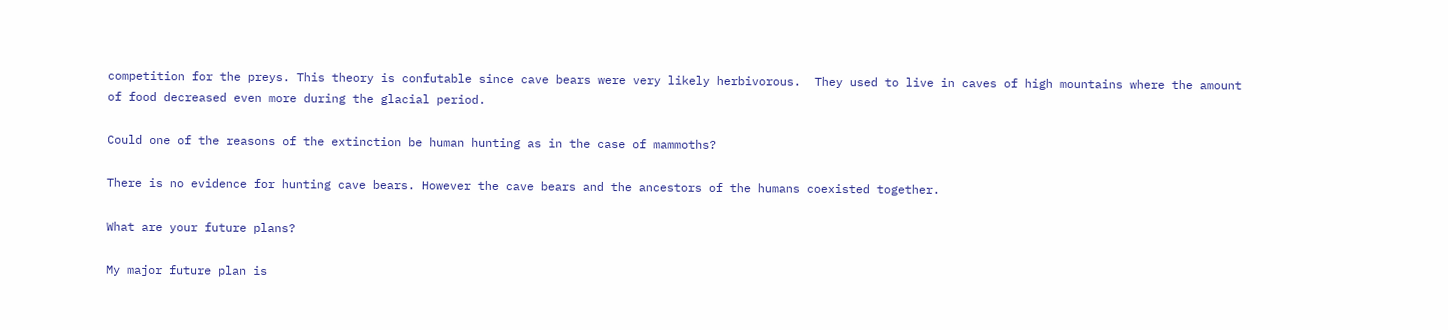competition for the preys. This theory is confutable since cave bears were very likely herbivorous.  They used to live in caves of high mountains where the amount of food decreased even more during the glacial period.

Could one of the reasons of the extinction be human hunting as in the case of mammoths?

There is no evidence for hunting cave bears. However the cave bears and the ancestors of the humans coexisted together.

What are your future plans?

My major future plan is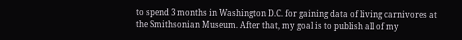to spend 3 months in Washington D.C. for gaining data of living carnivores at the Smithsonian Museum. After that, my goal is to publish all of my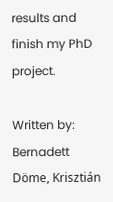results and finish my PhD project.

Written by: Bernadett Döme, Krisztián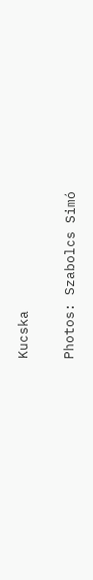Kucska

Photos: Szabolcs Simó